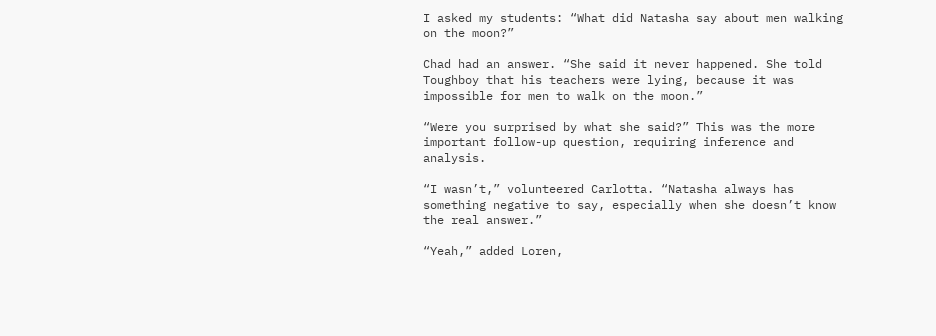I asked my students: “What did Natasha say about men walking on the moon?”

Chad had an answer. “She said it never happened. She told Toughboy that his teachers were lying, because it was impossible for men to walk on the moon.”

“Were you surprised by what she said?” This was the more important follow-up question, requiring inference and analysis.

“I wasn’t,” volunteered Carlotta. “Natasha always has something negative to say, especially when she doesn’t know the real answer.”

“Yeah,” added Loren,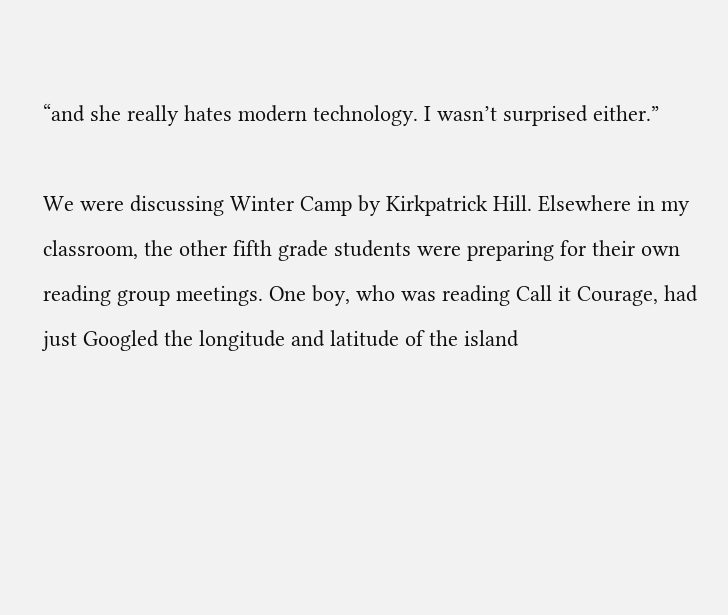“and she really hates modern technology. I wasn’t surprised either.”

We were discussing Winter Camp by Kirkpatrick Hill. Elsewhere in my classroom, the other fifth grade students were preparing for their own reading group meetings. One boy, who was reading Call it Courage, had just Googled the longitude and latitude of the island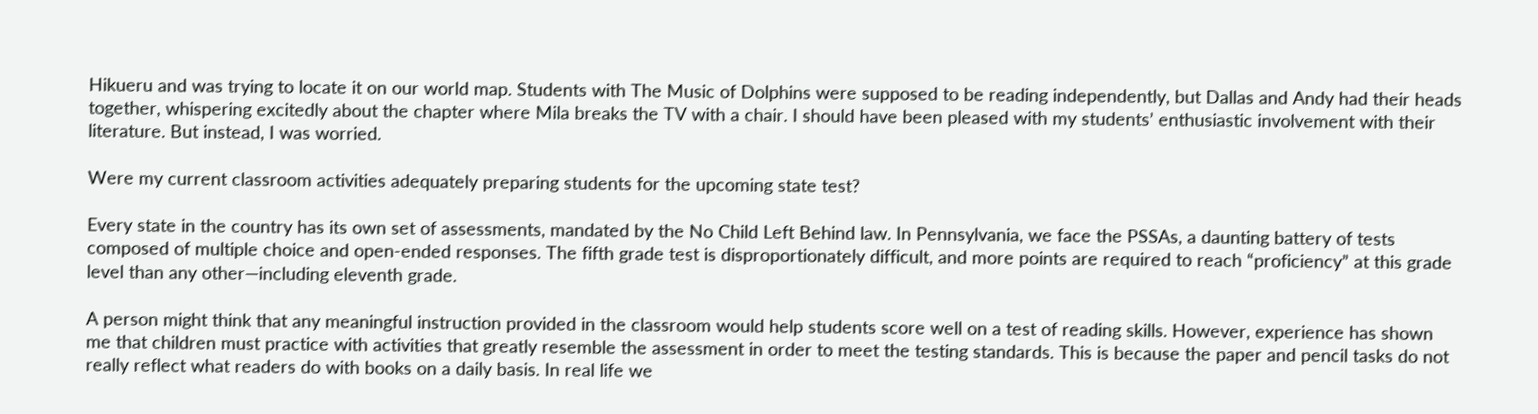Hikueru and was trying to locate it on our world map. Students with The Music of Dolphins were supposed to be reading independently, but Dallas and Andy had their heads together, whispering excitedly about the chapter where Mila breaks the TV with a chair. I should have been pleased with my students’ enthusiastic involvement with their literature. But instead, I was worried.

Were my current classroom activities adequately preparing students for the upcoming state test?

Every state in the country has its own set of assessments, mandated by the No Child Left Behind law. In Pennsylvania, we face the PSSAs, a daunting battery of tests composed of multiple choice and open-ended responses. The fifth grade test is disproportionately difficult, and more points are required to reach “proficiency” at this grade level than any other—including eleventh grade.

A person might think that any meaningful instruction provided in the classroom would help students score well on a test of reading skills. However, experience has shown me that children must practice with activities that greatly resemble the assessment in order to meet the testing standards. This is because the paper and pencil tasks do not really reflect what readers do with books on a daily basis. In real life we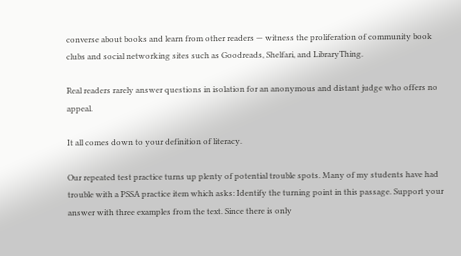converse about books and learn from other readers — witness the proliferation of community book clubs and social networking sites such as Goodreads, Shelfari, and LibraryThing.

Real readers rarely answer questions in isolation for an anonymous and distant judge who offers no appeal.

It all comes down to your definition of literacy.

Our repeated test practice turns up plenty of potential trouble spots. Many of my students have had trouble with a PSSA practice item which asks: Identify the turning point in this passage. Support your answer with three examples from the text. Since there is only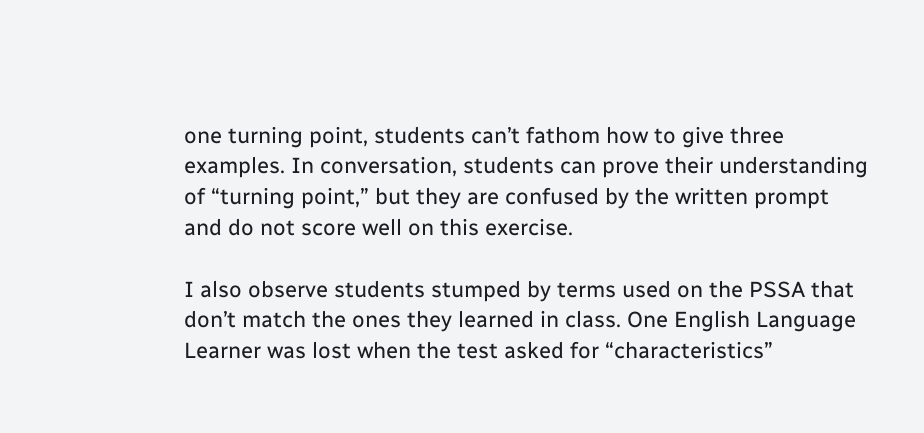one turning point, students can’t fathom how to give three examples. In conversation, students can prove their understanding of “turning point,” but they are confused by the written prompt and do not score well on this exercise.

I also observe students stumped by terms used on the PSSA that don’t match the ones they learned in class. One English Language Learner was lost when the test asked for “characteristics”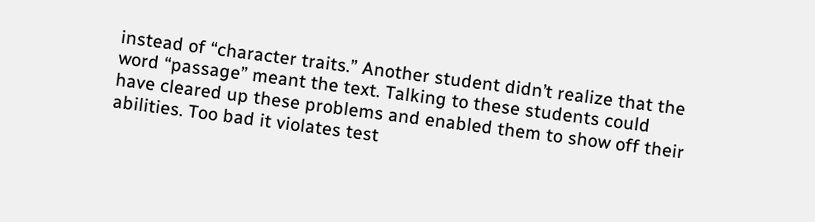instead of “character traits.” Another student didn’t realize that the word “passage” meant the text. Talking to these students could have cleared up these problems and enabled them to show off their abilities. Too bad it violates test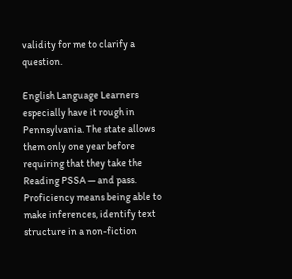validity for me to clarify a question.

English Language Learners especially have it rough in Pennsylvania. The state allows them only one year before requiring that they take the Reading PSSA — and pass. Proficiency means being able to make inferences, identify text structure in a non-fiction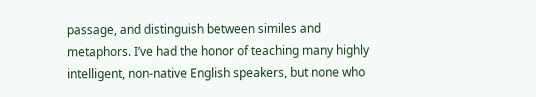passage, and distinguish between similes and metaphors. I’ve had the honor of teaching many highly intelligent, non-native English speakers, but none who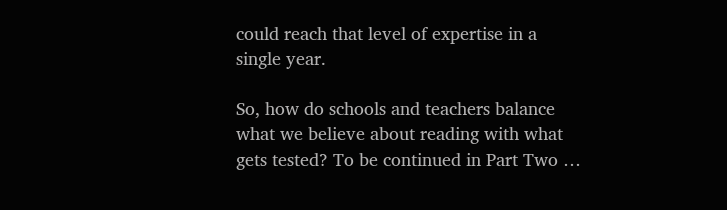could reach that level of expertise in a single year.

So, how do schools and teachers balance what we believe about reading with what gets tested? To be continued in Part Two …